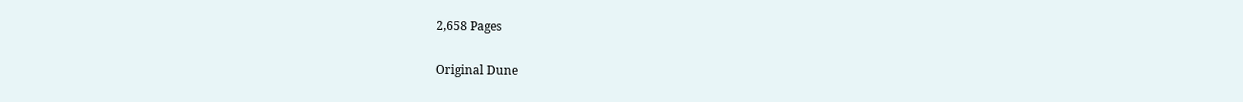2,658 Pages

Original Dune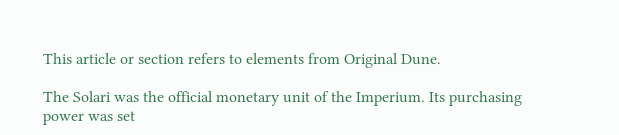This article or section refers to elements from Original Dune.

The Solari was the official monetary unit of the Imperium. Its purchasing power was set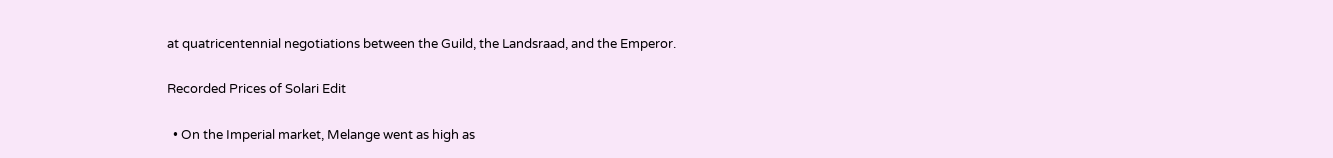at quatricentennial negotiations between the Guild, the Landsraad, and the Emperor.

Recorded Prices of Solari Edit

  • On the Imperial market, Melange went as high as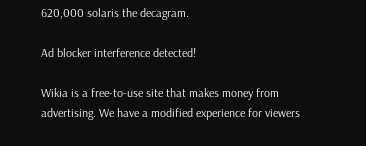620,000 solaris the decagram.

Ad blocker interference detected!

Wikia is a free-to-use site that makes money from advertising. We have a modified experience for viewers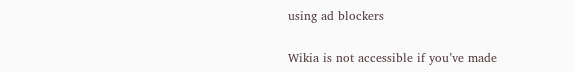using ad blockers

Wikia is not accessible if you’ve made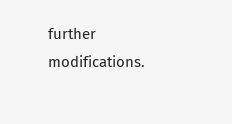further modifications.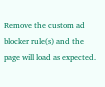Remove the custom ad blocker rule(s) and the page will load as expected.